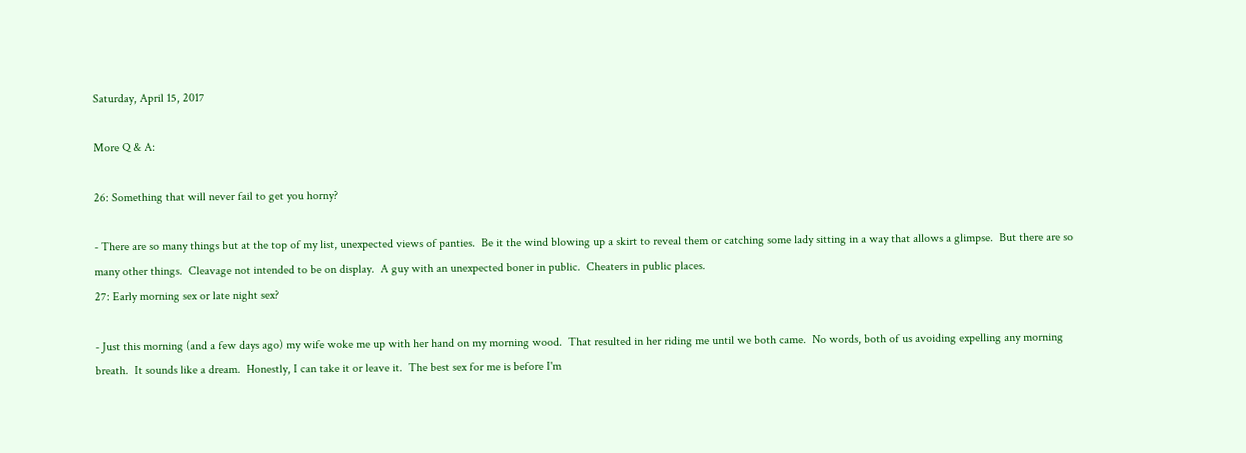Saturday, April 15, 2017

More Q & A:

26: Something that will never fail to get you horny?

- There are so many things but at the top of my list, unexpected views of panties.  Be it the wind blowing up a skirt to reveal them or catching some lady sitting in a way that allows a glimpse.  But there are so many other things.  Cleavage not intended to be on display.  A guy with an unexpected boner in public.  Cheaters in public places.
27: Early morning sex or late night sex?

- Just this morning (and a few days ago) my wife woke me up with her hand on my morning wood.  That resulted in her riding me until we both came.  No words, both of us avoiding expelling any morning breath.  It sounds like a dream.  Honestly, I can take it or leave it.  The best sex for me is before I'm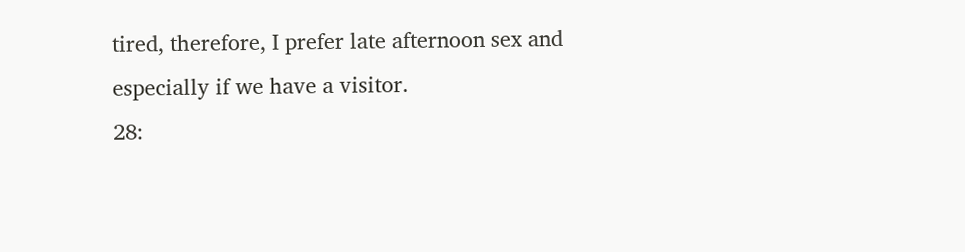tired, therefore, I prefer late afternoon sex and especially if we have a visitor.
28: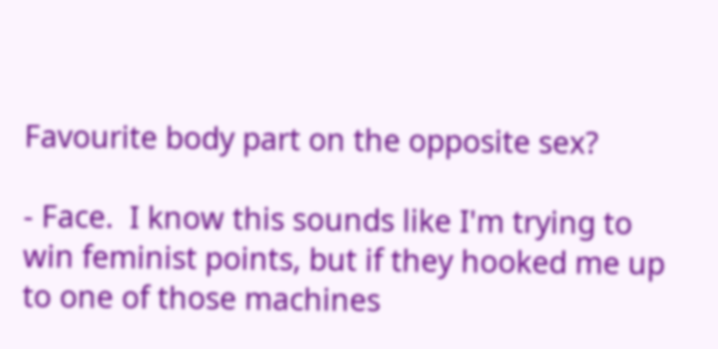Favourite body part on the opposite sex?

- Face.  I know this sounds like I'm trying to win feminist points, but if they hooked me up to one of those machines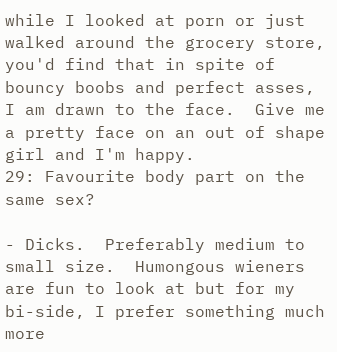while I looked at porn or just walked around the grocery store, you'd find that in spite of bouncy boobs and perfect asses, I am drawn to the face.  Give me a pretty face on an out of shape girl and I'm happy.
29: Favourite body part on the same sex?

- Dicks.  Preferably medium to small size.  Humongous wieners are fun to look at but for my bi-side, I prefer something much more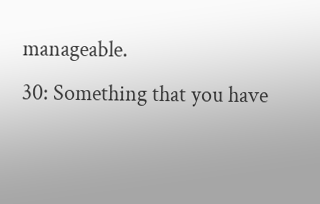manageable.
30: Something that you have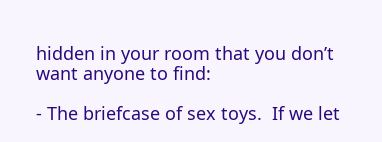hidden in your room that you don’t want anyone to find:

- The briefcase of sex toys.  If we let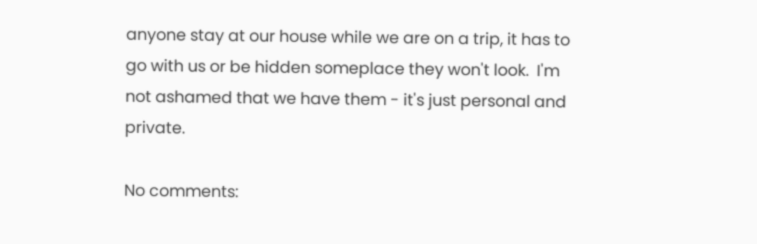anyone stay at our house while we are on a trip, it has to go with us or be hidden someplace they won't look.  I'm not ashamed that we have them - it's just personal and private.

No comments: